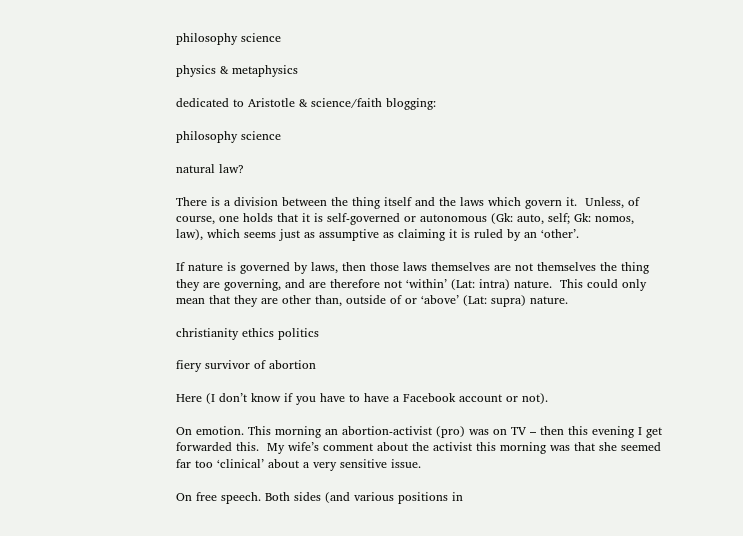philosophy science

physics & metaphysics

dedicated to Aristotle & science/faith blogging:

philosophy science

natural law?

There is a division between the thing itself and the laws which govern it.  Unless, of course, one holds that it is self-governed or autonomous (Gk: auto, self; Gk: nomos, law), which seems just as assumptive as claiming it is ruled by an ‘other’.

If nature is governed by laws, then those laws themselves are not themselves the thing they are governing, and are therefore not ‘within’ (Lat: intra) nature.  This could only mean that they are other than, outside of or ‘above’ (Lat: supra) nature.

christianity ethics politics

fiery survivor of abortion

Here (I don’t know if you have to have a Facebook account or not).

On emotion. This morning an abortion-activist (pro) was on TV – then this evening I get forwarded this.  My wife’s comment about the activist this morning was that she seemed far too ‘clinical’ about a very sensitive issue.

On free speech. Both sides (and various positions in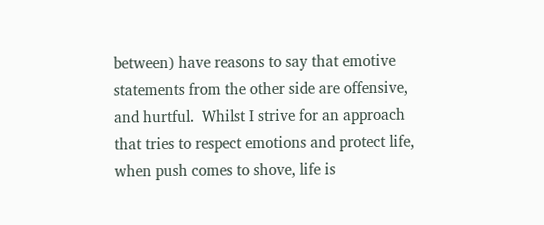between) have reasons to say that emotive statements from the other side are offensive, and hurtful.  Whilst I strive for an approach that tries to respect emotions and protect life, when push comes to shove, life is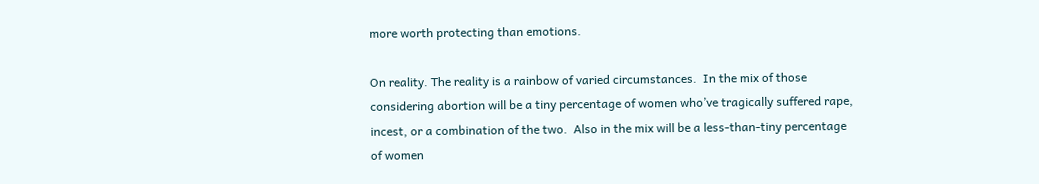more worth protecting than emotions.

On reality. The reality is a rainbow of varied circumstances.  In the mix of those considering abortion will be a tiny percentage of women who’ve tragically suffered rape, incest, or a combination of the two.  Also in the mix will be a less-than-tiny percentage of women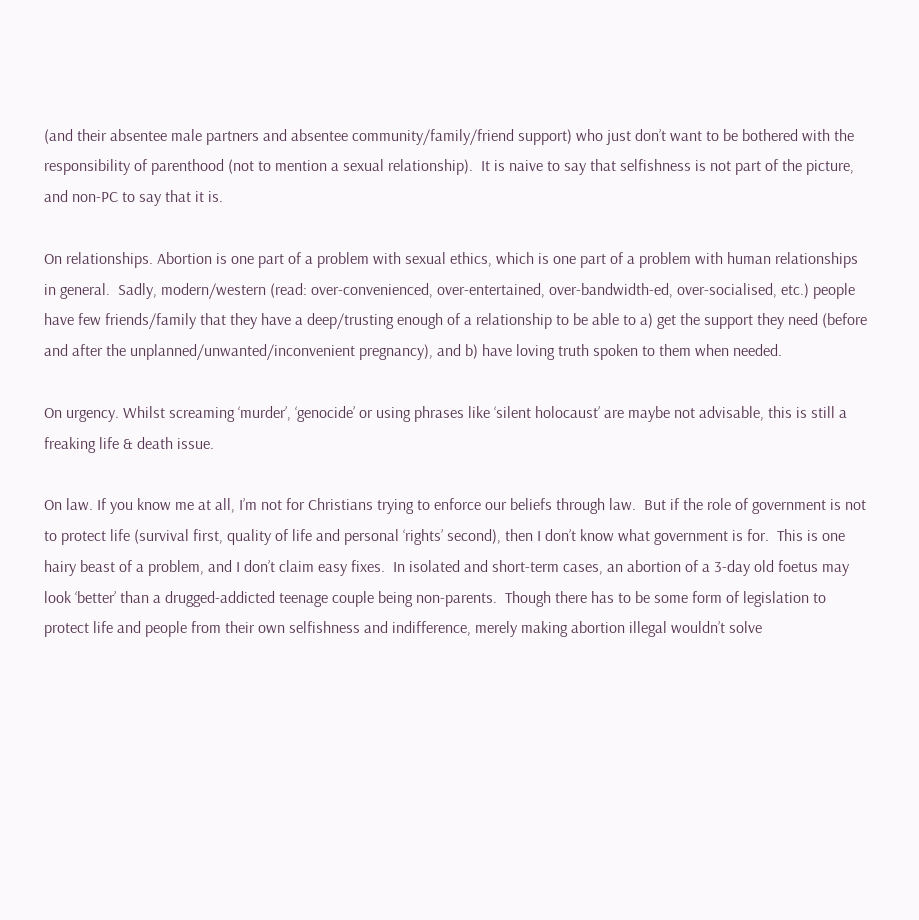(and their absentee male partners and absentee community/family/friend support) who just don’t want to be bothered with the responsibility of parenthood (not to mention a sexual relationship).  It is naive to say that selfishness is not part of the picture, and non-PC to say that it is.

On relationships. Abortion is one part of a problem with sexual ethics, which is one part of a problem with human relationships in general.  Sadly, modern/western (read: over-convenienced, over-entertained, over-bandwidth-ed, over-socialised, etc.) people have few friends/family that they have a deep/trusting enough of a relationship to be able to a) get the support they need (before and after the unplanned/unwanted/inconvenient pregnancy), and b) have loving truth spoken to them when needed.

On urgency. Whilst screaming ‘murder’, ‘genocide’ or using phrases like ‘silent holocaust’ are maybe not advisable, this is still a freaking life & death issue.

On law. If you know me at all, I’m not for Christians trying to enforce our beliefs through law.  But if the role of government is not to protect life (survival first, quality of life and personal ‘rights’ second), then I don’t know what government is for.  This is one hairy beast of a problem, and I don’t claim easy fixes.  In isolated and short-term cases, an abortion of a 3-day old foetus may look ‘better’ than a drugged-addicted teenage couple being non-parents.  Though there has to be some form of legislation to protect life and people from their own selfishness and indifference, merely making abortion illegal wouldn’t solve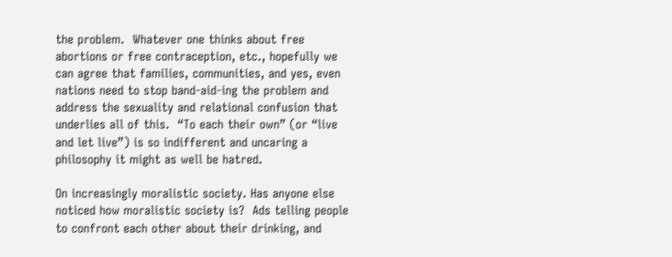the problem.  Whatever one thinks about free abortions or free contraception, etc., hopefully we can agree that families, communities, and yes, even nations need to stop band-aid-ing the problem and address the sexuality and relational confusion that underlies all of this.  “To each their own” (or “live and let live”) is so indifferent and uncaring a philosophy it might as well be hatred.

On increasingly moralistic society. Has anyone else noticed how moralistic society is?  Ads telling people to confront each other about their drinking, and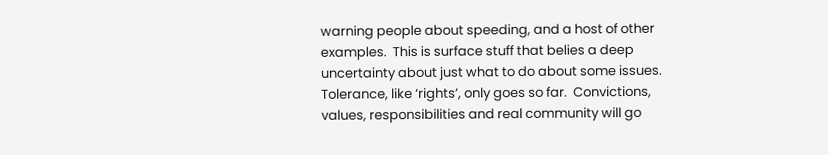warning people about speeding, and a host of other examples.  This is surface stuff that belies a deep uncertainty about just what to do about some issues.  Tolerance, like ‘rights’, only goes so far.  Convictions, values, responsibilities and real community will go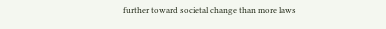further toward societal change than more laws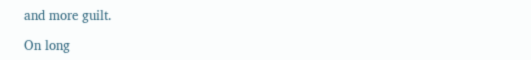and more guilt.

On long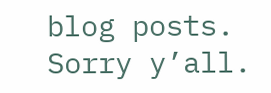blog posts. Sorry y’all.